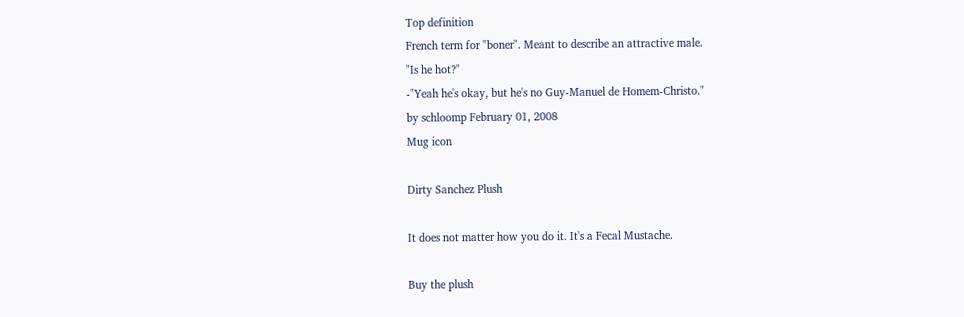Top definition
French term for "boner". Meant to describe an attractive male.
"Is he hot?"
-"Yeah he's okay, but he's no Guy-Manuel de Homem-Christo."
by schloomp February 01, 2008
Mug icon

Dirty Sanchez Plush

It does not matter how you do it. It's a Fecal Mustache.

Buy the plush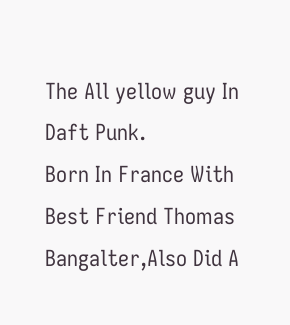The All yellow guy In Daft Punk.
Born In France With Best Friend Thomas Bangalter,Also Did A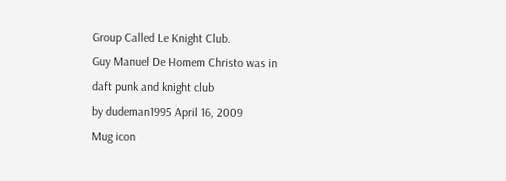Group Called Le Knight Club.
Guy Manuel De Homem Christo was in daft punk and knight club
by dudeman1995 April 16, 2009
Mug icon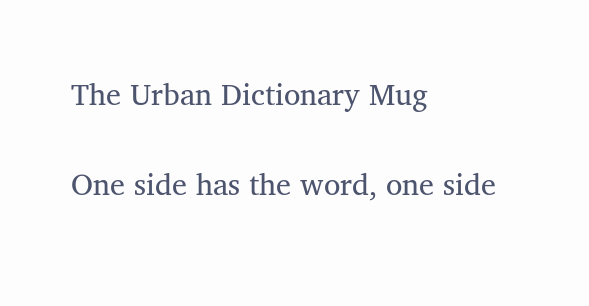The Urban Dictionary Mug

One side has the word, one side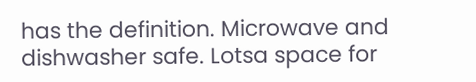has the definition. Microwave and dishwasher safe. Lotsa space for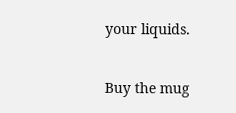your liquids.

Buy the mug